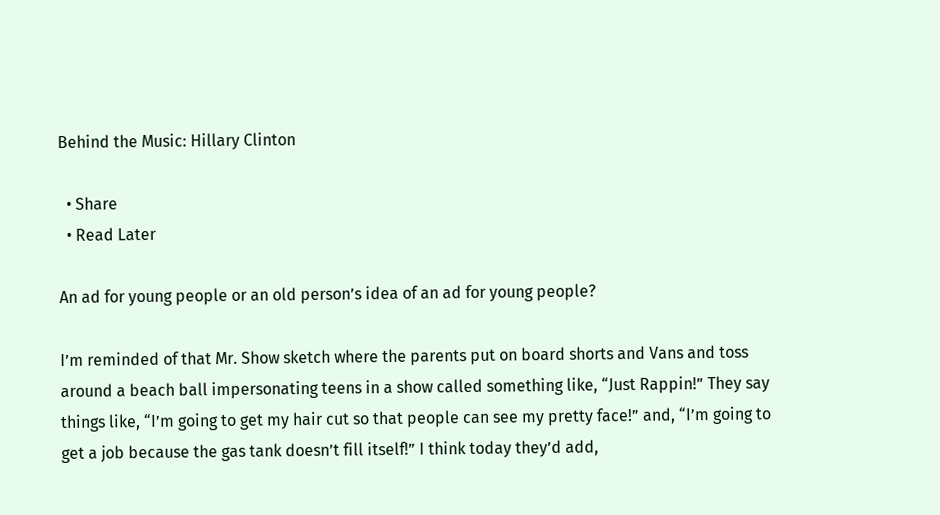Behind the Music: Hillary Clinton

  • Share
  • Read Later

An ad for young people or an old person’s idea of an ad for young people?

I’m reminded of that Mr. Show sketch where the parents put on board shorts and Vans and toss around a beach ball impersonating teens in a show called something like, “Just Rappin!” They say things like, “I’m going to get my hair cut so that people can see my pretty face!” and, “I’m going to get a job because the gas tank doesn’t fill itself!” I think today they’d add,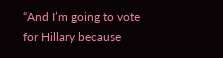“And I’m going to vote for Hillary because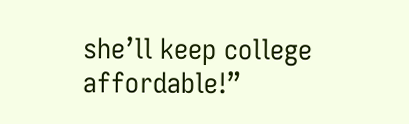she’ll keep college affordable!”